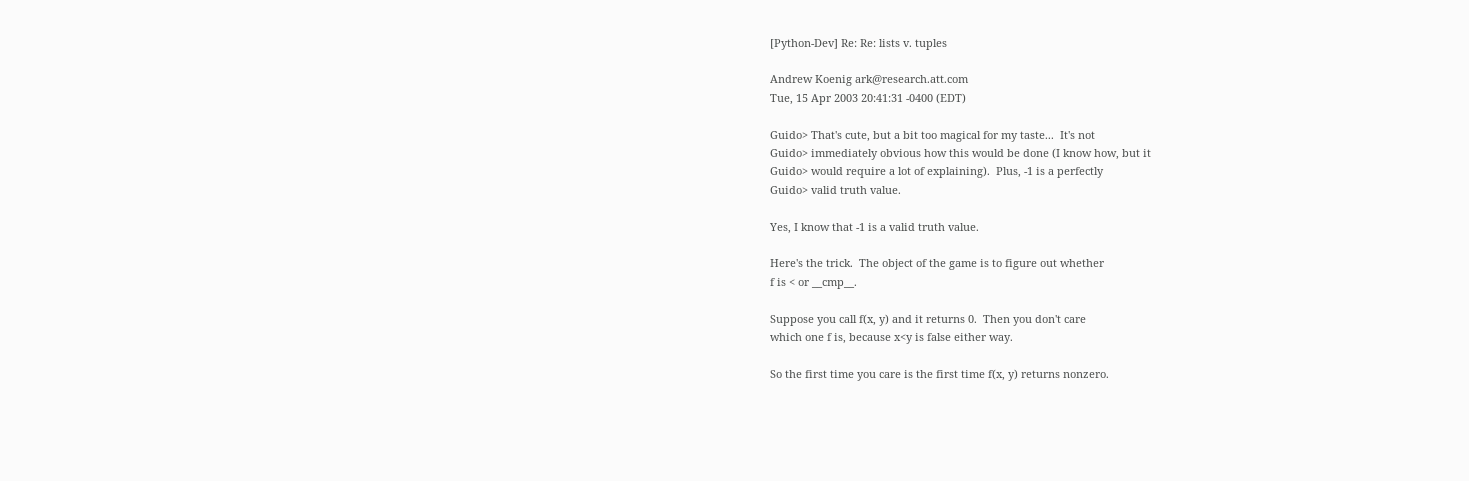[Python-Dev] Re: Re: lists v. tuples

Andrew Koenig ark@research.att.com
Tue, 15 Apr 2003 20:41:31 -0400 (EDT)

Guido> That's cute, but a bit too magical for my taste...  It's not
Guido> immediately obvious how this would be done (I know how, but it
Guido> would require a lot of explaining).  Plus, -1 is a perfectly
Guido> valid truth value.

Yes, I know that -1 is a valid truth value.

Here's the trick.  The object of the game is to figure out whether
f is < or __cmp__.

Suppose you call f(x, y) and it returns 0.  Then you don't care
which one f is, because x<y is false either way.

So the first time you care is the first time f(x, y) returns nonzero.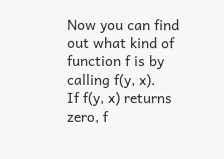Now you can find out what kind of function f is by calling f(y, x).
If f(y, x) returns zero, f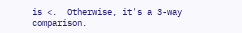is <.  Otherwise, it's a 3-way comparison.